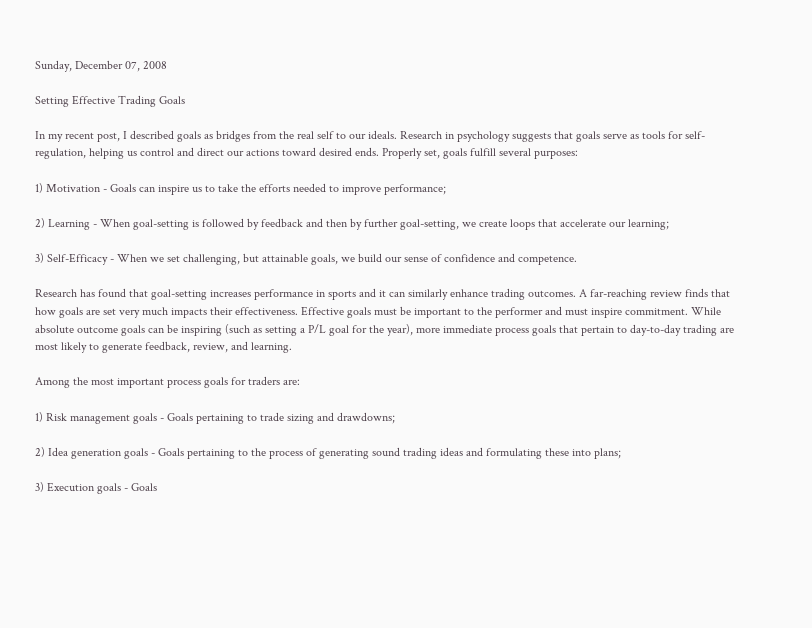Sunday, December 07, 2008

Setting Effective Trading Goals

In my recent post, I described goals as bridges from the real self to our ideals. Research in psychology suggests that goals serve as tools for self-regulation, helping us control and direct our actions toward desired ends. Properly set, goals fulfill several purposes:

1) Motivation - Goals can inspire us to take the efforts needed to improve performance;

2) Learning - When goal-setting is followed by feedback and then by further goal-setting, we create loops that accelerate our learning;

3) Self-Efficacy - When we set challenging, but attainable goals, we build our sense of confidence and competence.

Research has found that goal-setting increases performance in sports and it can similarly enhance trading outcomes. A far-reaching review finds that how goals are set very much impacts their effectiveness. Effective goals must be important to the performer and must inspire commitment. While absolute outcome goals can be inspiring (such as setting a P/L goal for the year), more immediate process goals that pertain to day-to-day trading are most likely to generate feedback, review, and learning.

Among the most important process goals for traders are:

1) Risk management goals - Goals pertaining to trade sizing and drawdowns;

2) Idea generation goals - Goals pertaining to the process of generating sound trading ideas and formulating these into plans;

3) Execution goals - Goals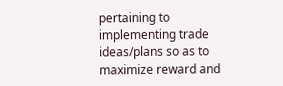pertaining to implementing trade ideas/plans so as to maximize reward and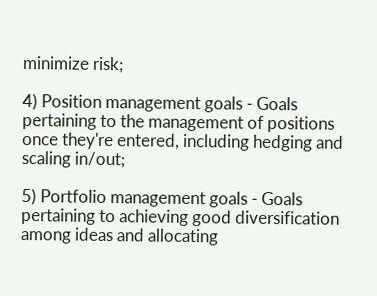minimize risk;

4) Position management goals - Goals pertaining to the management of positions once they're entered, including hedging and scaling in/out;

5) Portfolio management goals - Goals pertaining to achieving good diversification among ideas and allocating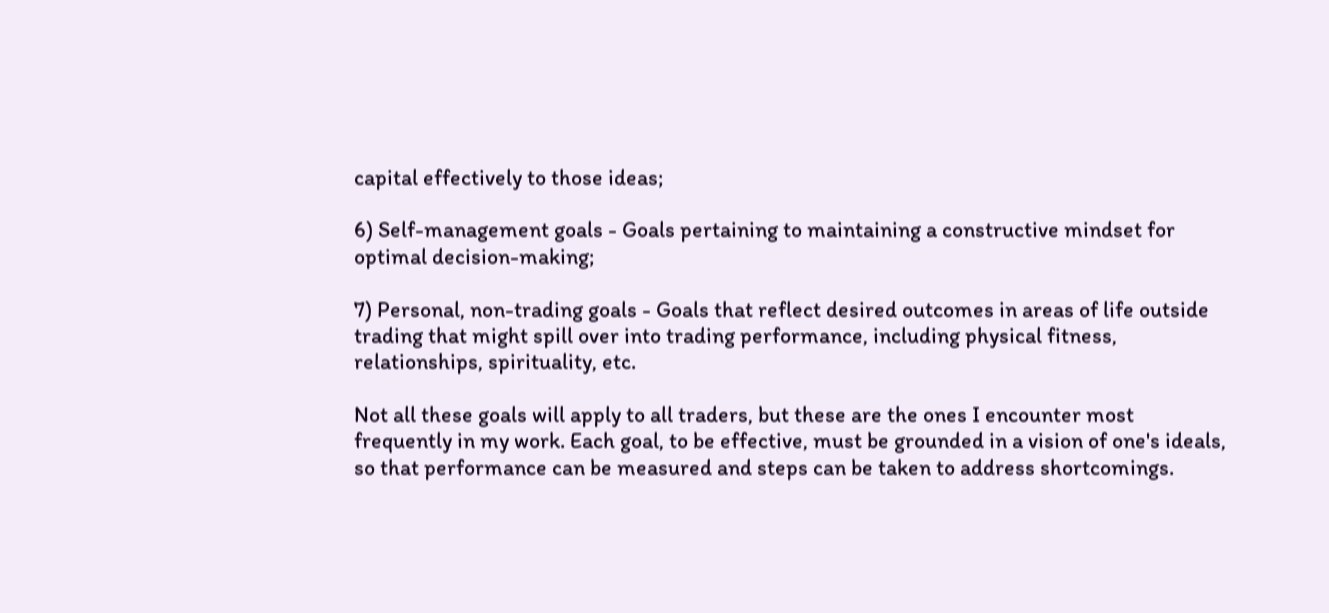capital effectively to those ideas;

6) Self-management goals - Goals pertaining to maintaining a constructive mindset for optimal decision-making;

7) Personal, non-trading goals - Goals that reflect desired outcomes in areas of life outside trading that might spill over into trading performance, including physical fitness, relationships, spirituality, etc.

Not all these goals will apply to all traders, but these are the ones I encounter most frequently in my work. Each goal, to be effective, must be grounded in a vision of one's ideals, so that performance can be measured and steps can be taken to address shortcomings.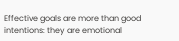Effective goals are more than good intentions: they are emotional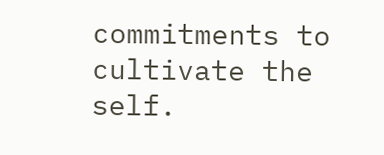commitments to cultivate the self.